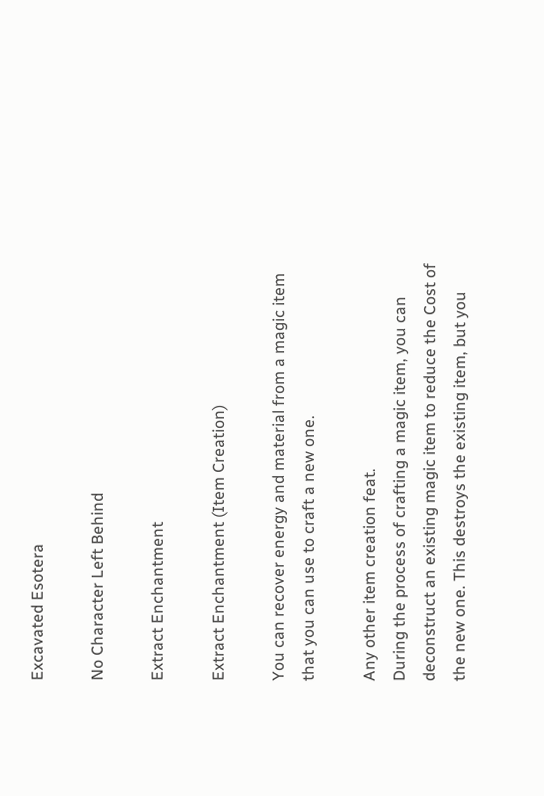Excavated Esotera

No Character Left Behind

Extract Enchantment

Extract Enchantment (Item Creation)

You can recover energy and material from a magic item that you can use to craft a new one.

Any other item creation feat.
During the process of crafting a magic item, you can deconstruct an existing magic item to reduce the Cost of the new one. This destroys the existing item, but you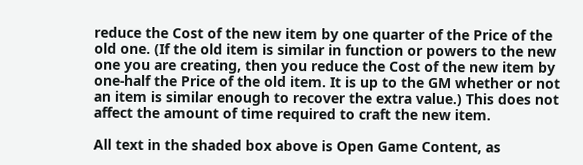reduce the Cost of the new item by one quarter of the Price of the old one. (If the old item is similar in function or powers to the new one you are creating, then you reduce the Cost of the new item by one-half the Price of the old item. It is up to the GM whether or not an item is similar enough to recover the extra value.) This does not affect the amount of time required to craft the new item.

All text in the shaded box above is Open Game Content, as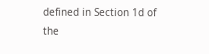defined in Section 1d of the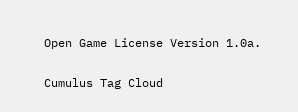Open Game License Version 1.0a.

Cumulus Tag Cloud